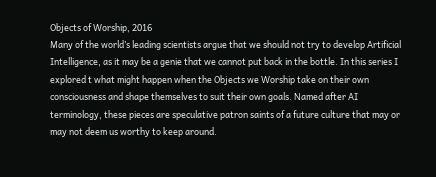Objects of Worship, 2016
Many of the world’s leading scientists argue that we should not try to develop Artificial Intelligence, as it may be a genie that we cannot put back in the bottle. In this series I explored t what might happen when the Objects we Worship take on their own consciousness and shape themselves to suit their own goals. Named after AI terminology, these pieces are speculative patron saints of a future culture that may or may not deem us worthy to keep around.